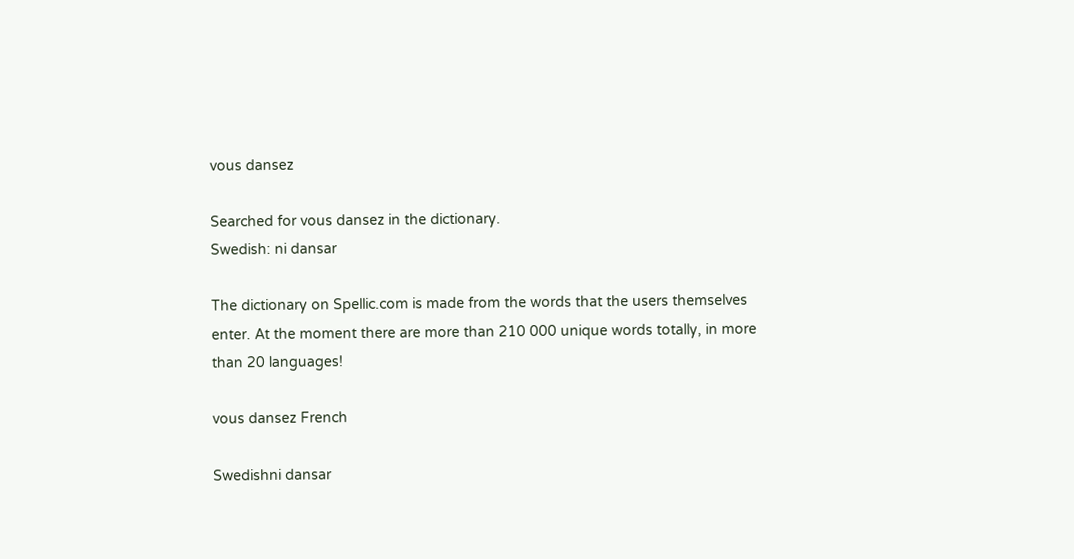vous dansez

Searched for vous dansez in the dictionary.
Swedish: ni dansar

The dictionary on Spellic.com is made from the words that the users themselves enter. At the moment there are more than 210 000 unique words totally, in more than 20 languages!

vous dansez French

Swedishni dansar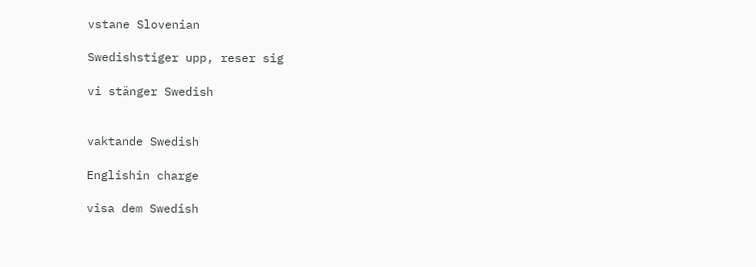vstane Slovenian

Swedishstiger upp, reser sig

vi stänger Swedish


vaktande Swedish

Englishin charge

visa dem Swedish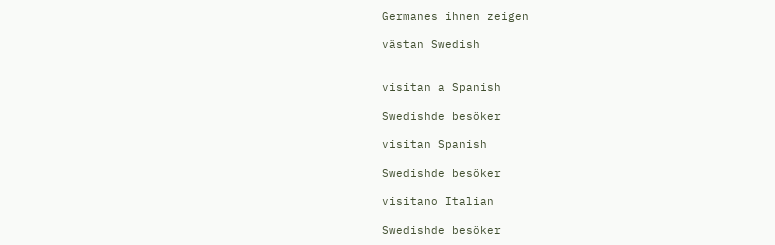Germanes ihnen zeigen

västan Swedish


visitan a Spanish

Swedishde besöker

visitan Spanish

Swedishde besöker

visitano Italian

Swedishde besöker